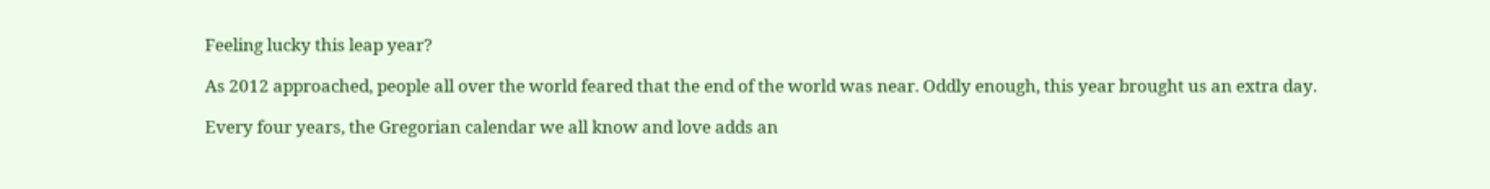Feeling lucky this leap year?

As 2012 approached, people all over the world feared that the end of the world was near. Oddly enough, this year brought us an extra day.

Every four years, the Gregorian calendar we all know and love adds an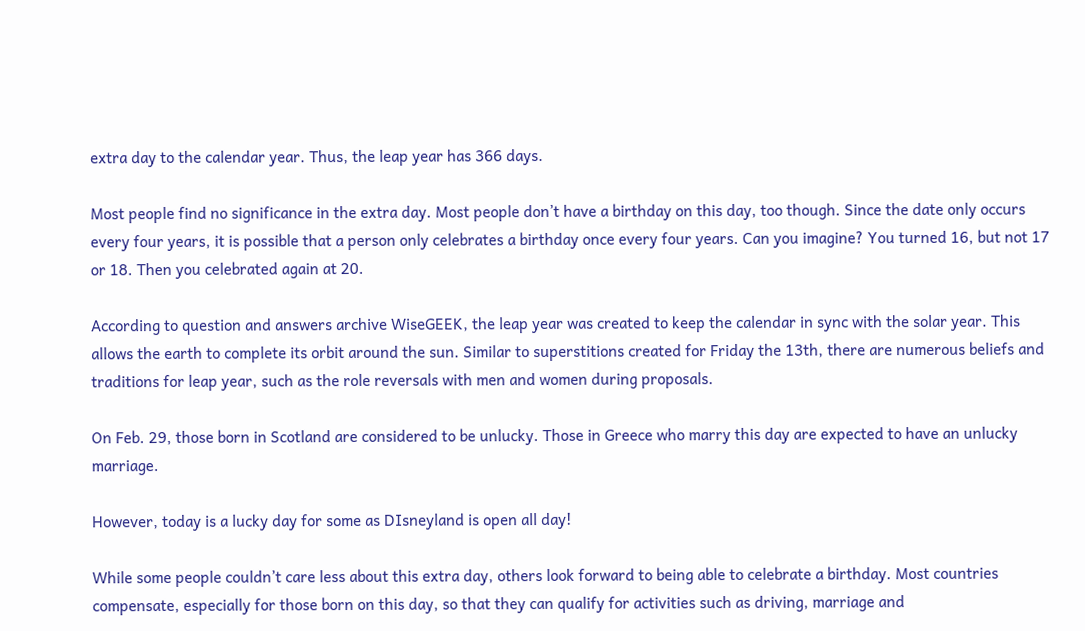extra day to the calendar year. Thus, the leap year has 366 days.

Most people find no significance in the extra day. Most people don’t have a birthday on this day, too though. Since the date only occurs every four years, it is possible that a person only celebrates a birthday once every four years. Can you imagine? You turned 16, but not 17 or 18. Then you celebrated again at 20.

According to question and answers archive WiseGEEK, the leap year was created to keep the calendar in sync with the solar year. This allows the earth to complete its orbit around the sun. Similar to superstitions created for Friday the 13th, there are numerous beliefs and traditions for leap year, such as the role reversals with men and women during proposals.

On Feb. 29, those born in Scotland are considered to be unlucky. Those in Greece who marry this day are expected to have an unlucky marriage.

However, today is a lucky day for some as DIsneyland is open all day!

While some people couldn’t care less about this extra day, others look forward to being able to celebrate a birthday. Most countries compensate, especially for those born on this day, so that they can qualify for activities such as driving, marriage and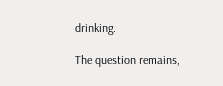drinking.

The question remains,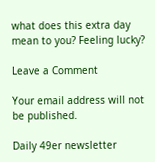what does this extra day mean to you? Feeling lucky?

Leave a Comment

Your email address will not be published.

Daily 49er newsletter